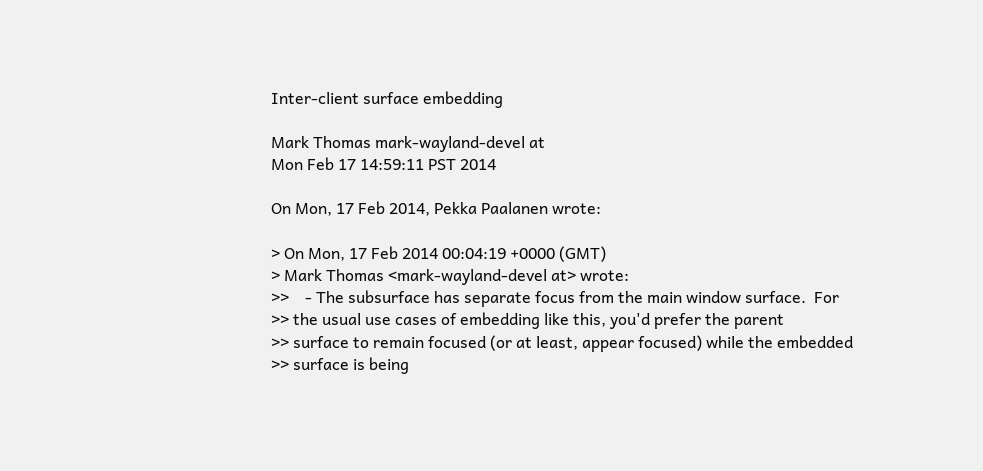Inter-client surface embedding

Mark Thomas mark-wayland-devel at
Mon Feb 17 14:59:11 PST 2014

On Mon, 17 Feb 2014, Pekka Paalanen wrote:

> On Mon, 17 Feb 2014 00:04:19 +0000 (GMT)
> Mark Thomas <mark-wayland-devel at> wrote:
>>    - The subsurface has separate focus from the main window surface.  For
>> the usual use cases of embedding like this, you'd prefer the parent
>> surface to remain focused (or at least, appear focused) while the embedded
>> surface is being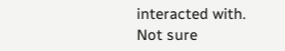interacted with.   Not sure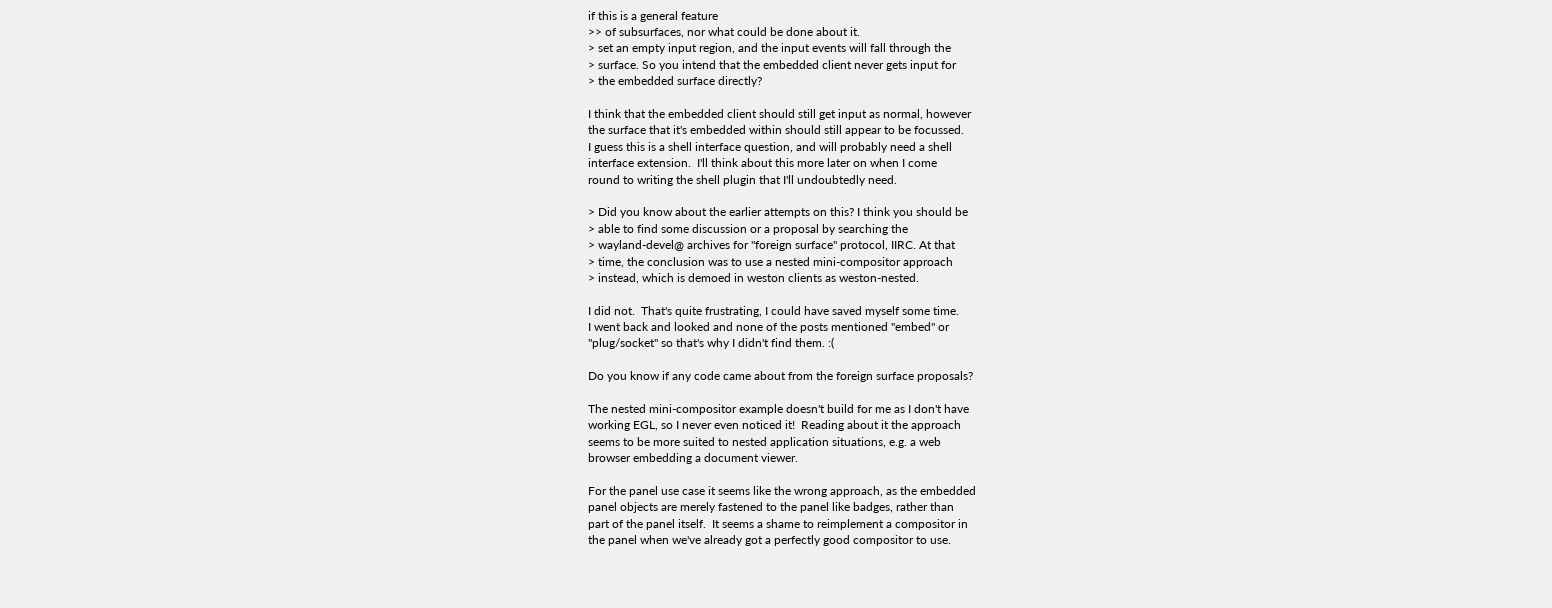if this is a general feature
>> of subsurfaces, nor what could be done about it.
> set an empty input region, and the input events will fall through the
> surface. So you intend that the embedded client never gets input for
> the embedded surface directly?

I think that the embedded client should still get input as normal, however
the surface that it's embedded within should still appear to be focussed.
I guess this is a shell interface question, and will probably need a shell
interface extension.  I'll think about this more later on when I come
round to writing the shell plugin that I'll undoubtedly need.

> Did you know about the earlier attempts on this? I think you should be
> able to find some discussion or a proposal by searching the
> wayland-devel@ archives for "foreign surface" protocol, IIRC. At that
> time, the conclusion was to use a nested mini-compositor approach
> instead, which is demoed in weston clients as weston-nested.

I did not.  That's quite frustrating, I could have saved myself some time.
I went back and looked and none of the posts mentioned "embed" or
"plug/socket" so that's why I didn't find them. :(

Do you know if any code came about from the foreign surface proposals?

The nested mini-compositor example doesn't build for me as I don't have
working EGL, so I never even noticed it!  Reading about it the approach
seems to be more suited to nested application situations, e.g. a web
browser embedding a document viewer.

For the panel use case it seems like the wrong approach, as the embedded
panel objects are merely fastened to the panel like badges, rather than
part of the panel itself.  It seems a shame to reimplement a compositor in
the panel when we've already got a perfectly good compositor to use.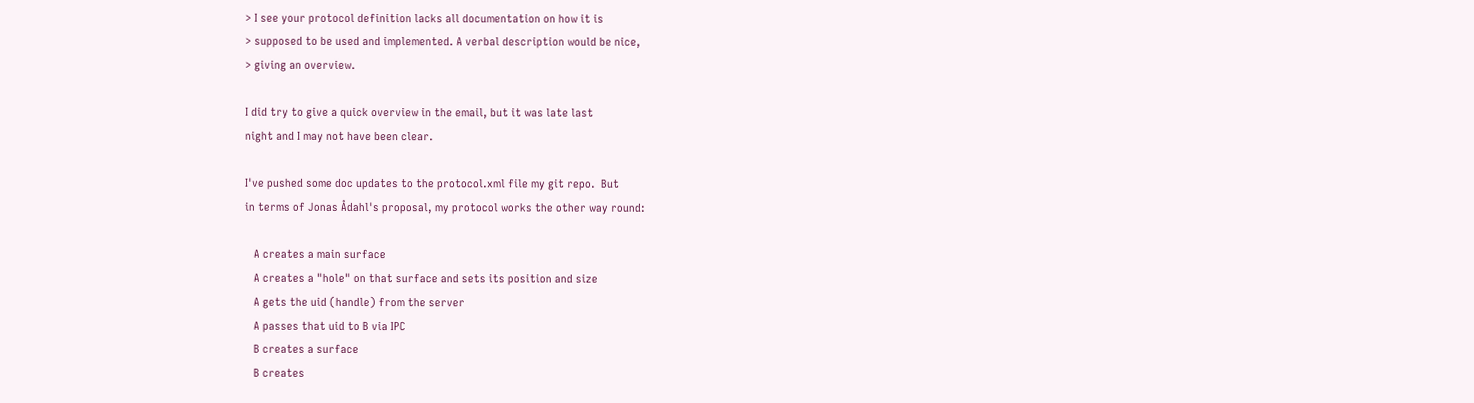> I see your protocol definition lacks all documentation on how it is
> supposed to be used and implemented. A verbal description would be nice,
> giving an overview.

I did try to give a quick overview in the email, but it was late last
night and I may not have been clear.

I've pushed some doc updates to the protocol.xml file my git repo.  But
in terms of Jonas Ådahl's proposal, my protocol works the other way round:

   A creates a main surface
   A creates a "hole" on that surface and sets its position and size
   A gets the uid (handle) from the server
   A passes that uid to B via IPC
   B creates a surface
   B creates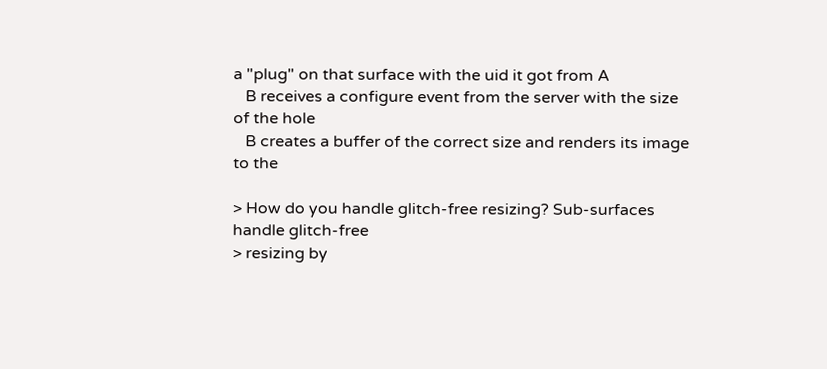a "plug" on that surface with the uid it got from A
   B receives a configure event from the server with the size of the hole
   B creates a buffer of the correct size and renders its image to the

> How do you handle glitch-free resizing? Sub-surfaces handle glitch-free
> resizing by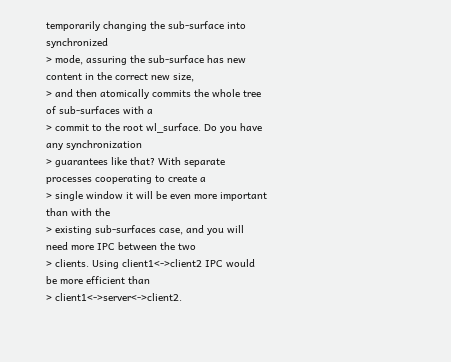temporarily changing the sub-surface into synchronized
> mode, assuring the sub-surface has new content in the correct new size,
> and then atomically commits the whole tree of sub-surfaces with a
> commit to the root wl_surface. Do you have any synchronization
> guarantees like that? With separate processes cooperating to create a
> single window it will be even more important than with the
> existing sub-surfaces case, and you will need more IPC between the two
> clients. Using client1<->client2 IPC would be more efficient than
> client1<->server<->client2.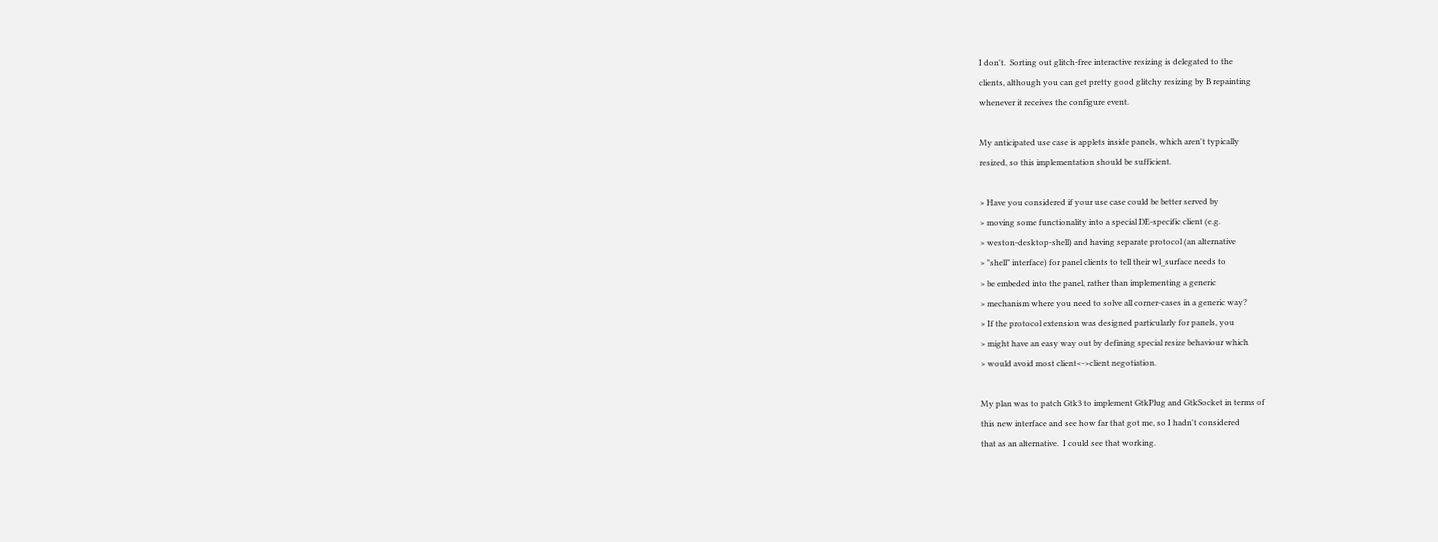I don't.  Sorting out glitch-free interactive resizing is delegated to the
clients, although you can get pretty good glitchy resizing by B repainting
whenever it receives the configure event.

My anticipated use case is applets inside panels, which aren't typically
resized, so this implementation should be sufficient.

> Have you considered if your use case could be better served by
> moving some functionality into a special DE-specific client (e.g.
> weston-desktop-shell) and having separate protocol (an alternative
> "shell" interface) for panel clients to tell their wl_surface needs to
> be embeded into the panel, rather than implementing a generic
> mechanism where you need to solve all corner-cases in a generic way?
> If the protocol extension was designed particularly for panels, you
> might have an easy way out by defining special resize behaviour which
> would avoid most client<->client negotiation.

My plan was to patch Gtk3 to implement GtkPlug and GtkSocket in terms of
this new interface and see how far that got me, so I hadn't considered
that as an alternative.  I could see that working.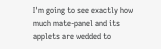I'm going to see exactly how much mate-panel and its applets are wedded to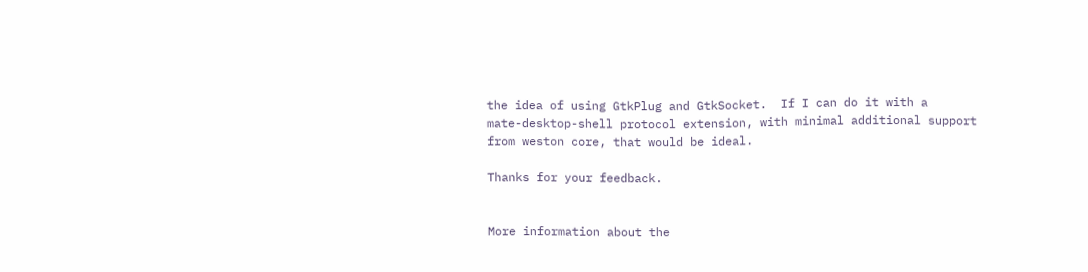the idea of using GtkPlug and GtkSocket.  If I can do it with a
mate-desktop-shell protocol extension, with minimal additional support
from weston core, that would be ideal.

Thanks for your feedback.


More information about the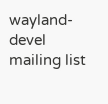wayland-devel mailing list